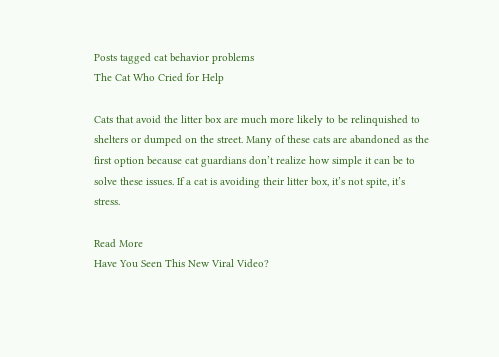Posts tagged cat behavior problems
The Cat Who Cried for Help

Cats that avoid the litter box are much more likely to be relinquished to shelters or dumped on the street. Many of these cats are abandoned as the first option because cat guardians don’t realize how simple it can be to solve these issues. If a cat is avoiding their litter box, it’s not spite, it’s stress.

Read More
Have You Seen This New Viral Video?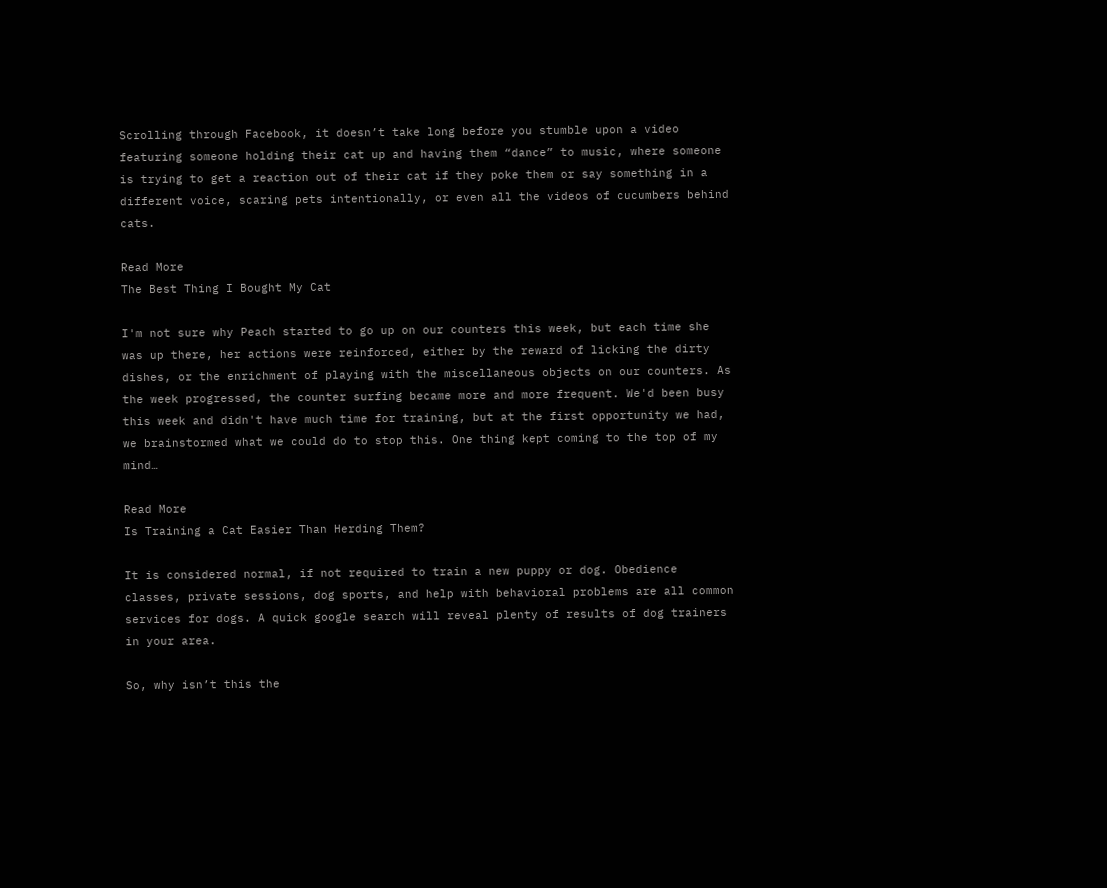Scrolling through Facebook, it doesn’t take long before you stumble upon a video featuring someone holding their cat up and having them “dance” to music, where someone is trying to get a reaction out of their cat if they poke them or say something in a different voice, scaring pets intentionally, or even all the videos of cucumbers behind cats.

Read More
The Best Thing I Bought My Cat

I'm not sure why Peach started to go up on our counters this week, but each time she was up there, her actions were reinforced, either by the reward of licking the dirty dishes, or the enrichment of playing with the miscellaneous objects on our counters. As the week progressed, the counter surfing became more and more frequent. We'd been busy this week and didn't have much time for training, but at the first opportunity we had, we brainstormed what we could do to stop this. One thing kept coming to the top of my mind…

Read More
Is Training a Cat Easier Than Herding Them?

It is considered normal, if not required to train a new puppy or dog. Obedience classes, private sessions, dog sports, and help with behavioral problems are all common services for dogs. A quick google search will reveal plenty of results of dog trainers in your area.

So, why isn’t this the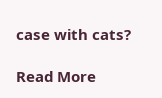case with cats?

Read More